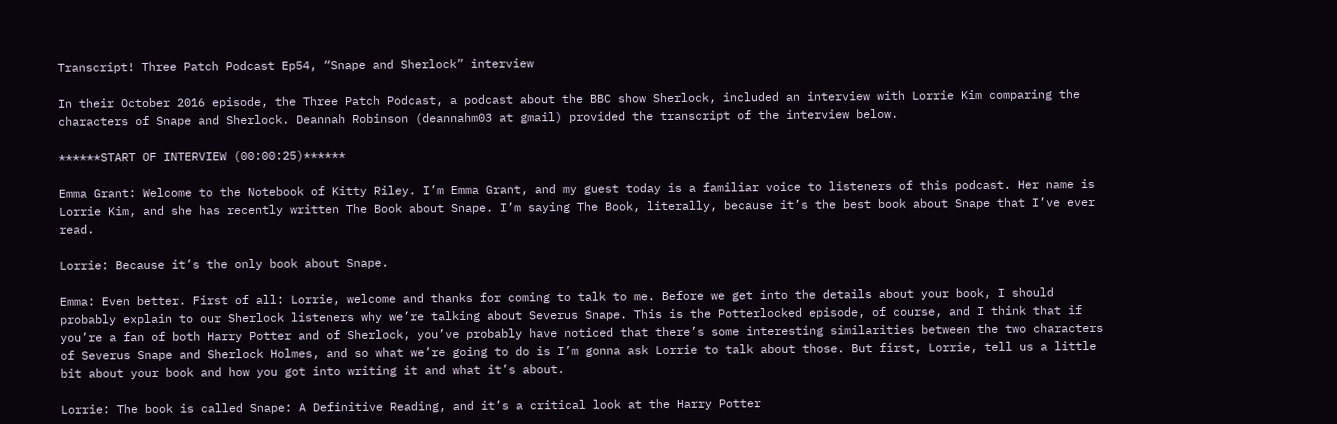Transcript! Three Patch Podcast Ep54, “Snape and Sherlock” interview

In their October 2016 episode, the Three Patch Podcast, a podcast about the BBC show Sherlock, included an interview with Lorrie Kim comparing the characters of Snape and Sherlock. Deannah Robinson (deannahm03 at gmail) provided the transcript of the interview below.

******START OF INTERVIEW (00:00:25)******

Emma Grant: Welcome to the Notebook of Kitty Riley. I’m Emma Grant, and my guest today is a familiar voice to listeners of this podcast. Her name is Lorrie Kim, and she has recently written The Book about Snape. I’m saying The Book, literally, because it’s the best book about Snape that I’ve ever read.

Lorrie: Because it’s the only book about Snape.

Emma: Even better. First of all: Lorrie, welcome and thanks for coming to talk to me. Before we get into the details about your book, I should probably explain to our Sherlock listeners why we’re talking about Severus Snape. This is the Potterlocked episode, of course, and I think that if you’re a fan of both Harry Potter and of Sherlock, you’ve probably have noticed that there’s some interesting similarities between the two characters of Severus Snape and Sherlock Holmes, and so what we’re going to do is I’m gonna ask Lorrie to talk about those. But first, Lorrie, tell us a little bit about your book and how you got into writing it and what it’s about.

Lorrie: The book is called Snape: A Definitive Reading, and it’s a critical look at the Harry Potter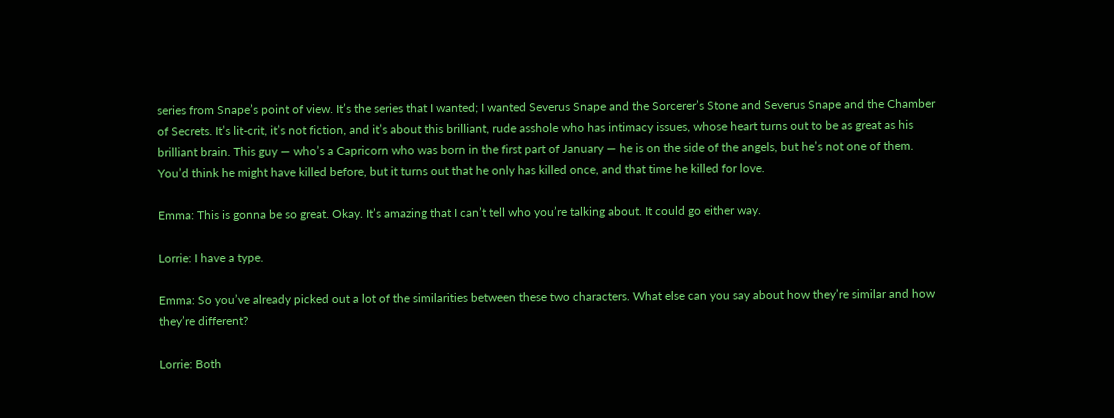series from Snape’s point of view. It’s the series that I wanted; I wanted Severus Snape and the Sorcerer’s Stone and Severus Snape and the Chamber of Secrets. It’s lit-crit, it’s not fiction, and it’s about this brilliant, rude asshole who has intimacy issues, whose heart turns out to be as great as his brilliant brain. This guy — who’s a Capricorn who was born in the first part of January — he is on the side of the angels, but he’s not one of them. You’d think he might have killed before, but it turns out that he only has killed once, and that time he killed for love.

Emma: This is gonna be so great. Okay. It’s amazing that I can’t tell who you’re talking about. It could go either way.

Lorrie: I have a type.

Emma: So you’ve already picked out a lot of the similarities between these two characters. What else can you say about how they’re similar and how they’re different?

Lorrie: Both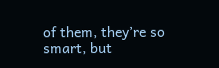of them, they’re so smart, but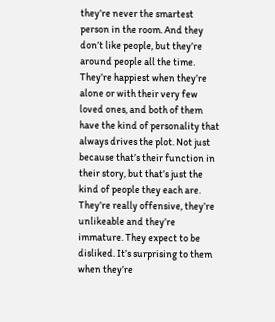they’re never the smartest person in the room. And they don’t like people, but they’re around people all the time. They’re happiest when they’re alone or with their very few loved ones, and both of them have the kind of personality that always drives the plot. Not just because that’s their function in their story, but that’s just the kind of people they each are. They’re really offensive, they’re unlikeable and they’re immature. They expect to be disliked. It’s surprising to them when they’re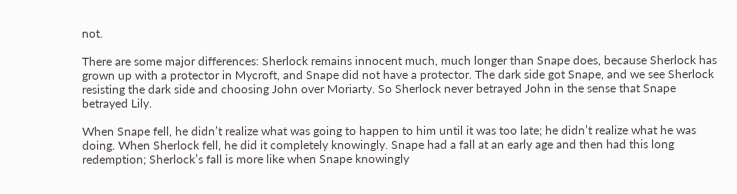not.

There are some major differences: Sherlock remains innocent much, much longer than Snape does, because Sherlock has grown up with a protector in Mycroft, and Snape did not have a protector. The dark side got Snape, and we see Sherlock resisting the dark side and choosing John over Moriarty. So Sherlock never betrayed John in the sense that Snape betrayed Lily.

When Snape fell, he didn’t realize what was going to happen to him until it was too late; he didn’t realize what he was doing. When Sherlock fell, he did it completely knowingly. Snape had a fall at an early age and then had this long redemption; Sherlock’s fall is more like when Snape knowingly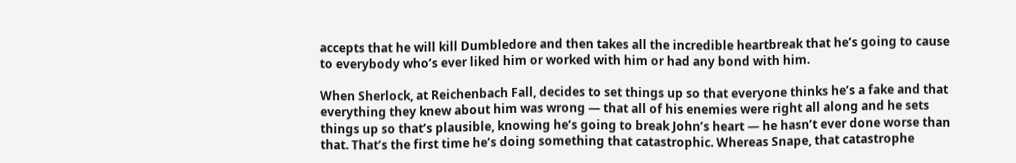accepts that he will kill Dumbledore and then takes all the incredible heartbreak that he’s going to cause to everybody who’s ever liked him or worked with him or had any bond with him.

When Sherlock, at Reichenbach Fall, decides to set things up so that everyone thinks he’s a fake and that everything they knew about him was wrong — that all of his enemies were right all along and he sets things up so that’s plausible, knowing he’s going to break John’s heart — he hasn’t ever done worse than that. That’s the first time he’s doing something that catastrophic. Whereas Snape, that catastrophe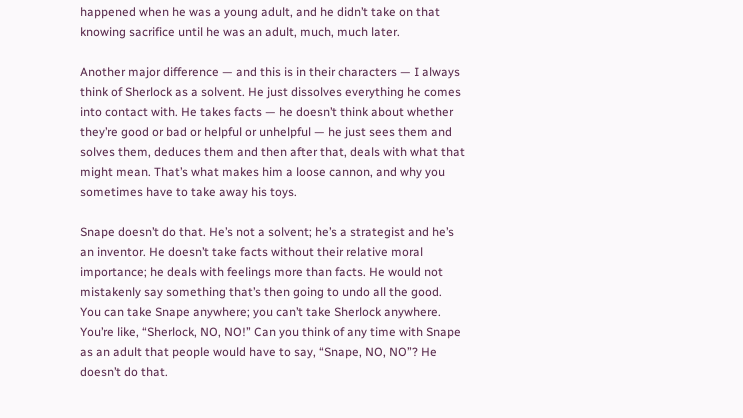happened when he was a young adult, and he didn’t take on that knowing sacrifice until he was an adult, much, much later.

Another major difference — and this is in their characters — I always think of Sherlock as a solvent. He just dissolves everything he comes into contact with. He takes facts — he doesn’t think about whether they’re good or bad or helpful or unhelpful — he just sees them and solves them, deduces them and then after that, deals with what that might mean. That’s what makes him a loose cannon, and why you sometimes have to take away his toys.

Snape doesn’t do that. He’s not a solvent; he’s a strategist and he’s an inventor. He doesn’t take facts without their relative moral importance; he deals with feelings more than facts. He would not mistakenly say something that’s then going to undo all the good. You can take Snape anywhere; you can’t take Sherlock anywhere. You’re like, “Sherlock, NO, NO!” Can you think of any time with Snape as an adult that people would have to say, “Snape, NO, NO”? He doesn’t do that.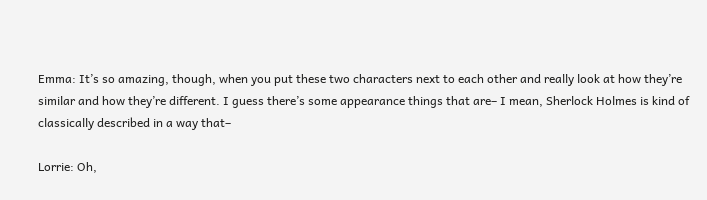Emma: It’s so amazing, though, when you put these two characters next to each other and really look at how they’re similar and how they’re different. I guess there’s some appearance things that are– I mean, Sherlock Holmes is kind of classically described in a way that–

Lorrie: Oh,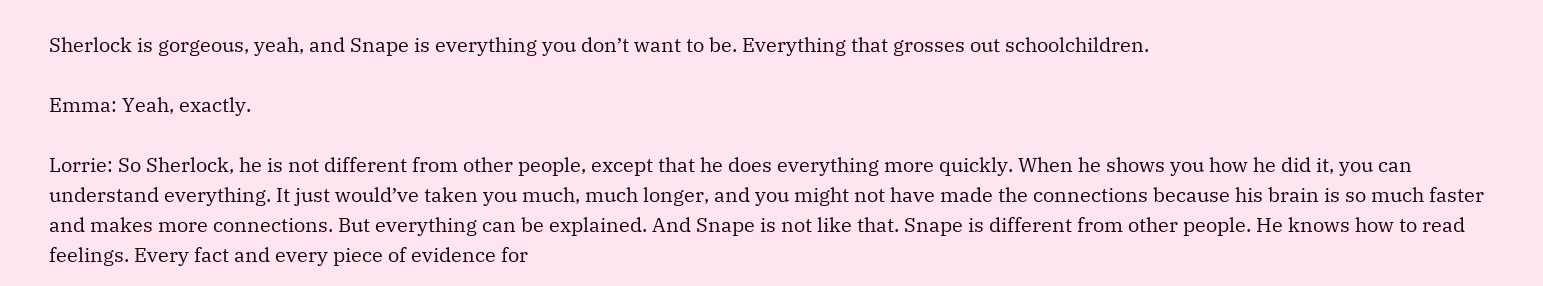Sherlock is gorgeous, yeah, and Snape is everything you don’t want to be. Everything that grosses out schoolchildren.

Emma: Yeah, exactly.

Lorrie: So Sherlock, he is not different from other people, except that he does everything more quickly. When he shows you how he did it, you can understand everything. It just would’ve taken you much, much longer, and you might not have made the connections because his brain is so much faster and makes more connections. But everything can be explained. And Snape is not like that. Snape is different from other people. He knows how to read feelings. Every fact and every piece of evidence for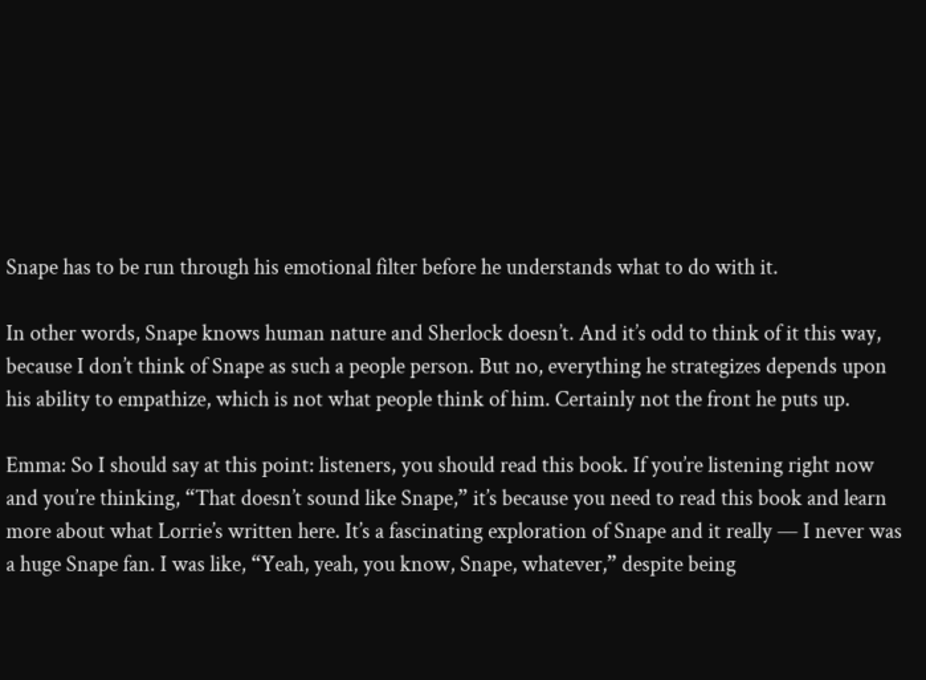Snape has to be run through his emotional filter before he understands what to do with it.

In other words, Snape knows human nature and Sherlock doesn’t. And it’s odd to think of it this way, because I don’t think of Snape as such a people person. But no, everything he strategizes depends upon his ability to empathize, which is not what people think of him. Certainly not the front he puts up.

Emma: So I should say at this point: listeners, you should read this book. If you’re listening right now and you’re thinking, “That doesn’t sound like Snape,” it’s because you need to read this book and learn more about what Lorrie’s written here. It’s a fascinating exploration of Snape and it really — I never was a huge Snape fan. I was like, “Yeah, yeah, you know, Snape, whatever,” despite being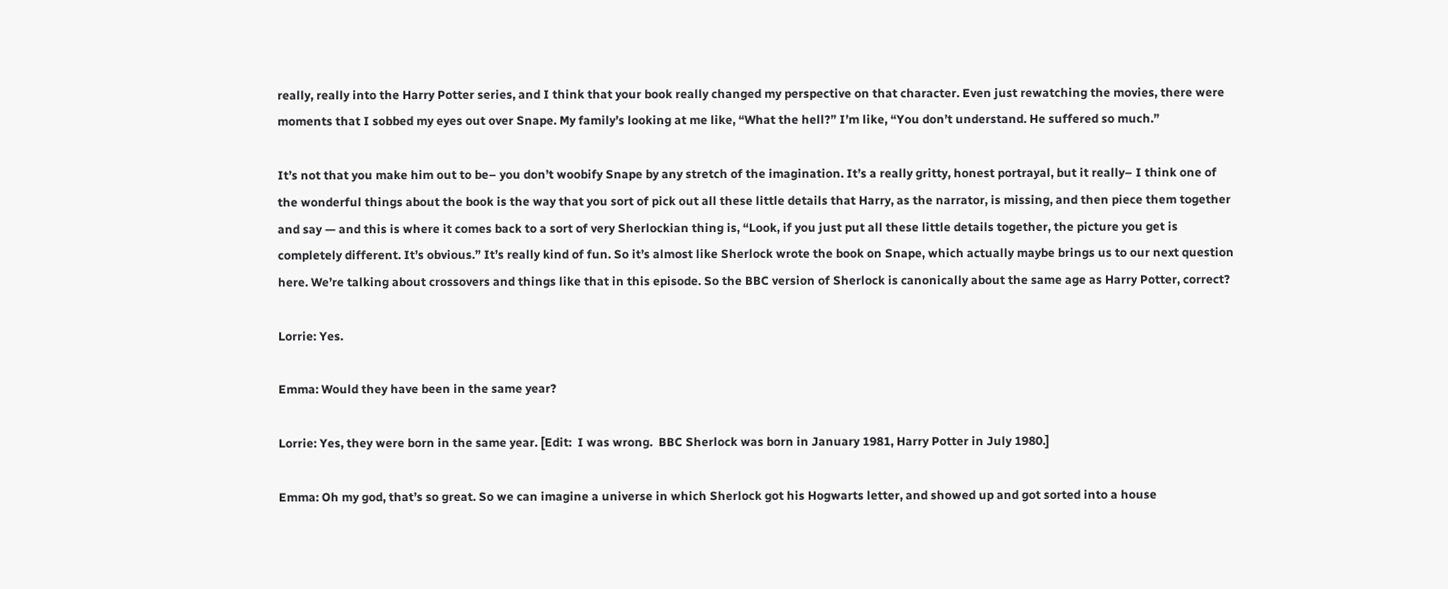really, really into the Harry Potter series, and I think that your book really changed my perspective on that character. Even just rewatching the movies, there were moments that I sobbed my eyes out over Snape. My family’s looking at me like, “What the hell?” I’m like, “You don’t understand. He suffered so much.”

It’s not that you make him out to be– you don’t woobify Snape by any stretch of the imagination. It’s a really gritty, honest portrayal, but it really– I think one of the wonderful things about the book is the way that you sort of pick out all these little details that Harry, as the narrator, is missing, and then piece them together and say — and this is where it comes back to a sort of very Sherlockian thing is, “Look, if you just put all these little details together, the picture you get is completely different. It’s obvious.” It’s really kind of fun. So it’s almost like Sherlock wrote the book on Snape, which actually maybe brings us to our next question here. We’re talking about crossovers and things like that in this episode. So the BBC version of Sherlock is canonically about the same age as Harry Potter, correct?

Lorrie: Yes.

Emma: Would they have been in the same year?

Lorrie: Yes, they were born in the same year. [Edit:  I was wrong.  BBC Sherlock was born in January 1981, Harry Potter in July 1980.]

Emma: Oh my god, that’s so great. So we can imagine a universe in which Sherlock got his Hogwarts letter, and showed up and got sorted into a house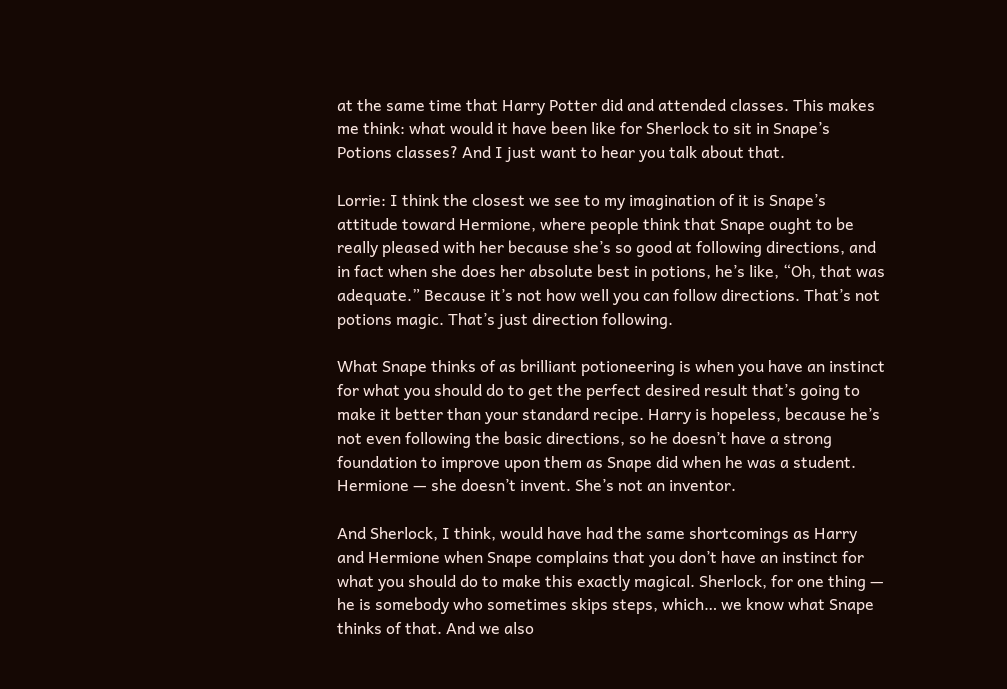at the same time that Harry Potter did and attended classes. This makes me think: what would it have been like for Sherlock to sit in Snape’s Potions classes? And I just want to hear you talk about that.

Lorrie: I think the closest we see to my imagination of it is Snape’s attitude toward Hermione, where people think that Snape ought to be really pleased with her because she’s so good at following directions, and in fact when she does her absolute best in potions, he’s like, “Oh, that was adequate.” Because it’s not how well you can follow directions. That’s not potions magic. That’s just direction following.

What Snape thinks of as brilliant potioneering is when you have an instinct for what you should do to get the perfect desired result that’s going to make it better than your standard recipe. Harry is hopeless, because he’s not even following the basic directions, so he doesn’t have a strong foundation to improve upon them as Snape did when he was a student. Hermione — she doesn’t invent. She’s not an inventor.

And Sherlock, I think, would have had the same shortcomings as Harry and Hermione when Snape complains that you don’t have an instinct for what you should do to make this exactly magical. Sherlock, for one thing — he is somebody who sometimes skips steps, which… we know what Snape thinks of that. And we also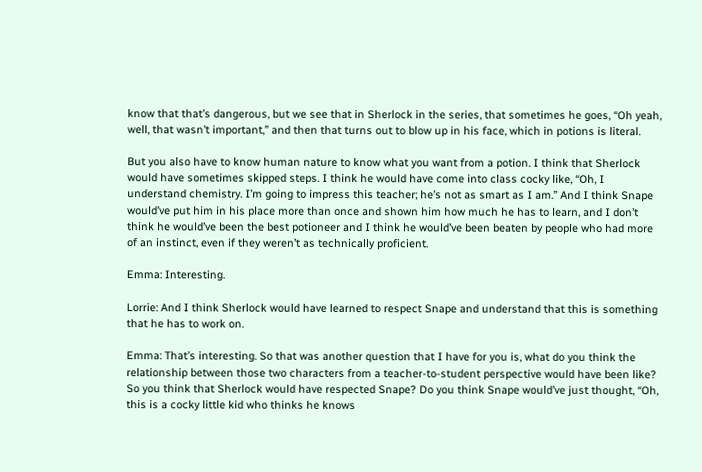know that that’s dangerous, but we see that in Sherlock in the series, that sometimes he goes, “Oh yeah, well, that wasn’t important,” and then that turns out to blow up in his face, which in potions is literal.

But you also have to know human nature to know what you want from a potion. I think that Sherlock would have sometimes skipped steps. I think he would have come into class cocky like, “Oh, I understand chemistry. I’m going to impress this teacher; he’s not as smart as I am.” And I think Snape would’ve put him in his place more than once and shown him how much he has to learn, and I don’t think he would’ve been the best potioneer and I think he would’ve been beaten by people who had more of an instinct, even if they weren’t as technically proficient.

Emma: Interesting.

Lorrie: And I think Sherlock would have learned to respect Snape and understand that this is something that he has to work on.

Emma: That’s interesting. So that was another question that I have for you is, what do you think the relationship between those two characters from a teacher-to-student perspective would have been like? So you think that Sherlock would have respected Snape? Do you think Snape would’ve just thought, “Oh, this is a cocky little kid who thinks he knows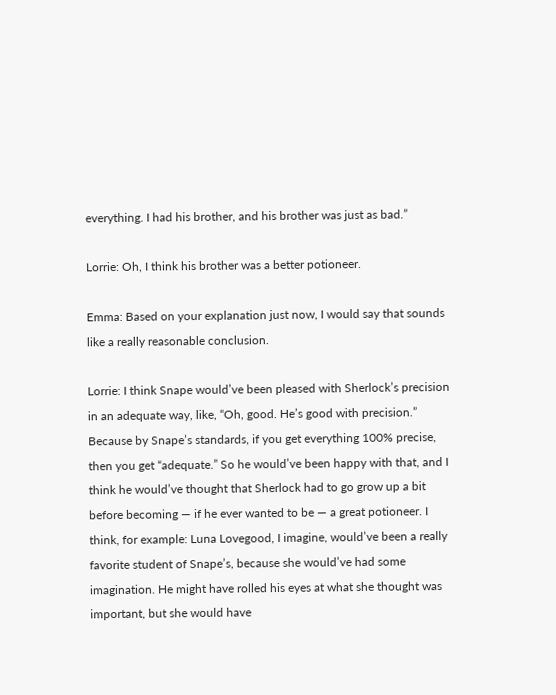everything. I had his brother, and his brother was just as bad.”

Lorrie: Oh, I think his brother was a better potioneer.

Emma: Based on your explanation just now, I would say that sounds like a really reasonable conclusion.

Lorrie: I think Snape would’ve been pleased with Sherlock’s precision in an adequate way, like, “Oh, good. He’s good with precision.” Because by Snape’s standards, if you get everything 100% precise, then you get “adequate.” So he would’ve been happy with that, and I think he would’ve thought that Sherlock had to go grow up a bit before becoming — if he ever wanted to be — a great potioneer. I think, for example: Luna Lovegood, I imagine, would’ve been a really favorite student of Snape’s, because she would’ve had some imagination. He might have rolled his eyes at what she thought was important, but she would have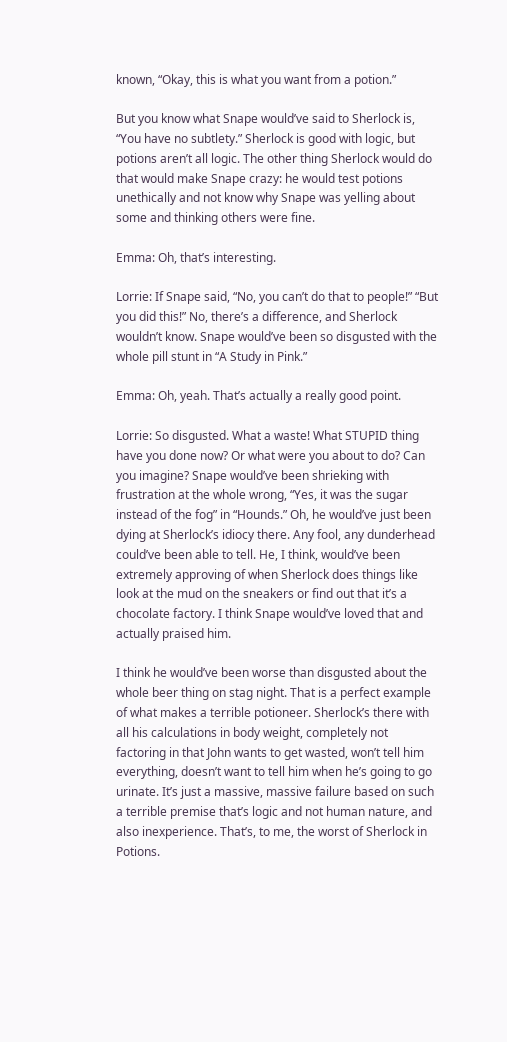known, “Okay, this is what you want from a potion.”

But you know what Snape would’ve said to Sherlock is, “You have no subtlety.” Sherlock is good with logic, but potions aren’t all logic. The other thing Sherlock would do that would make Snape crazy: he would test potions unethically and not know why Snape was yelling about some and thinking others were fine.

Emma: Oh, that’s interesting.

Lorrie: If Snape said, “No, you can’t do that to people!” “But you did this!” No, there’s a difference, and Sherlock wouldn’t know. Snape would’ve been so disgusted with the whole pill stunt in “A Study in Pink.”

Emma: Oh, yeah. That’s actually a really good point.

Lorrie: So disgusted. What a waste! What STUPID thing have you done now? Or what were you about to do? Can you imagine? Snape would’ve been shrieking with frustration at the whole wrong, “Yes, it was the sugar instead of the fog” in “Hounds.” Oh, he would’ve just been dying at Sherlock’s idiocy there. Any fool, any dunderhead could’ve been able to tell. He, I think, would’ve been extremely approving of when Sherlock does things like look at the mud on the sneakers or find out that it’s a chocolate factory. I think Snape would’ve loved that and actually praised him.

I think he would’ve been worse than disgusted about the whole beer thing on stag night. That is a perfect example of what makes a terrible potioneer. Sherlock’s there with all his calculations in body weight, completely not factoring in that John wants to get wasted, won’t tell him everything, doesn’t want to tell him when he’s going to go urinate. It’s just a massive, massive failure based on such a terrible premise that’s logic and not human nature, and also inexperience. That’s, to me, the worst of Sherlock in Potions.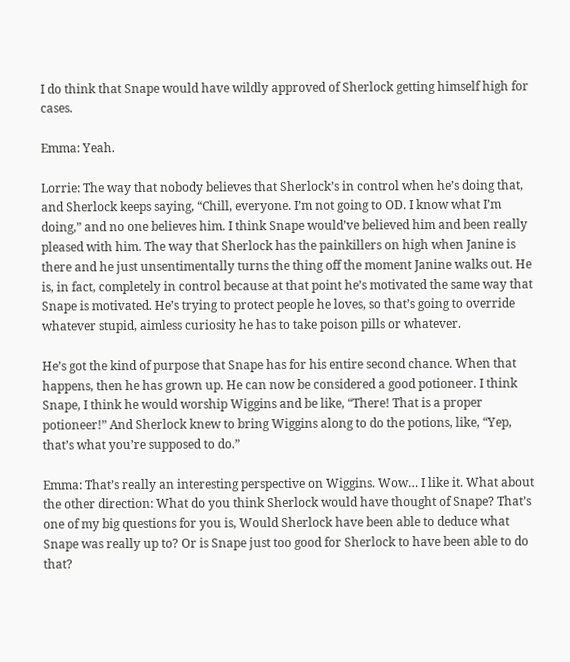I do think that Snape would have wildly approved of Sherlock getting himself high for cases.

Emma: Yeah.

Lorrie: The way that nobody believes that Sherlock’s in control when he’s doing that, and Sherlock keeps saying, “Chill, everyone. I’m not going to OD. I know what I’m doing,” and no one believes him. I think Snape would’ve believed him and been really pleased with him. The way that Sherlock has the painkillers on high when Janine is there and he just unsentimentally turns the thing off the moment Janine walks out. He is, in fact, completely in control because at that point he’s motivated the same way that Snape is motivated. He’s trying to protect people he loves, so that’s going to override whatever stupid, aimless curiosity he has to take poison pills or whatever.

He’s got the kind of purpose that Snape has for his entire second chance. When that happens, then he has grown up. He can now be considered a good potioneer. I think Snape, I think he would worship Wiggins and be like, “There! That is a proper potioneer!” And Sherlock knew to bring Wiggins along to do the potions, like, “Yep, that’s what you’re supposed to do.”

Emma: That’s really an interesting perspective on Wiggins. Wow… I like it. What about the other direction: What do you think Sherlock would have thought of Snape? That’s one of my big questions for you is, Would Sherlock have been able to deduce what Snape was really up to? Or is Snape just too good for Sherlock to have been able to do that?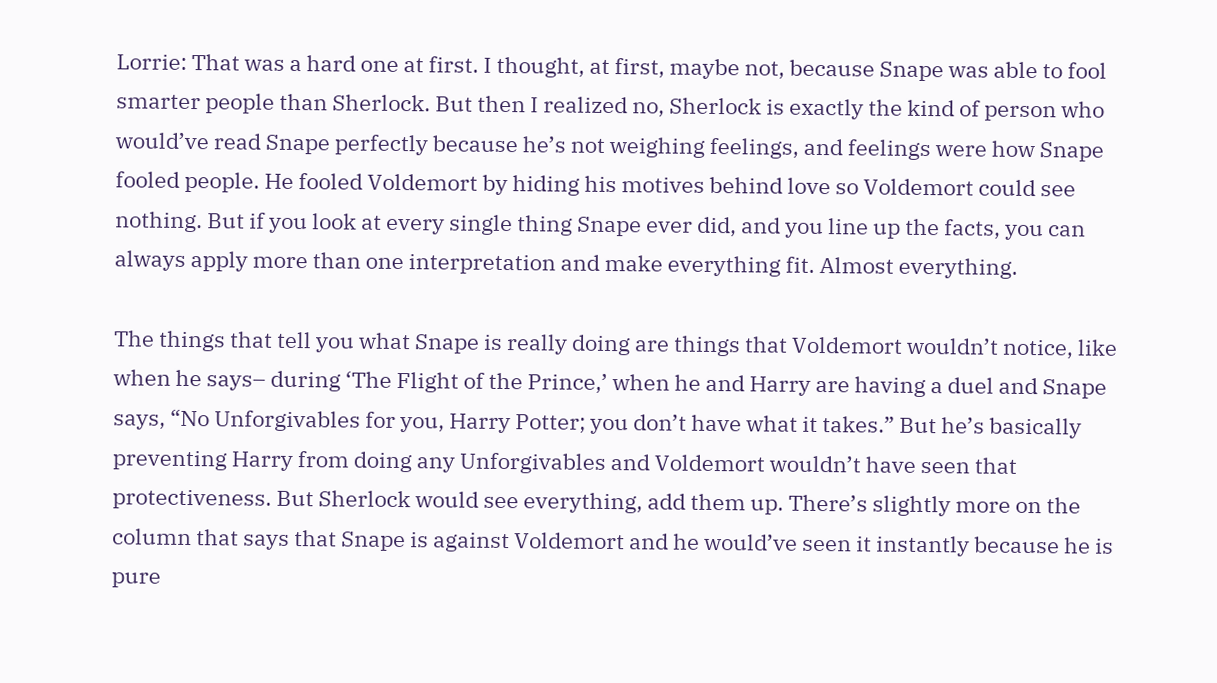Lorrie: That was a hard one at first. I thought, at first, maybe not, because Snape was able to fool smarter people than Sherlock. But then I realized no, Sherlock is exactly the kind of person who would’ve read Snape perfectly because he’s not weighing feelings, and feelings were how Snape fooled people. He fooled Voldemort by hiding his motives behind love so Voldemort could see nothing. But if you look at every single thing Snape ever did, and you line up the facts, you can always apply more than one interpretation and make everything fit. Almost everything.

The things that tell you what Snape is really doing are things that Voldemort wouldn’t notice, like when he says– during ‘The Flight of the Prince,’ when he and Harry are having a duel and Snape says, “No Unforgivables for you, Harry Potter; you don’t have what it takes.” But he’s basically preventing Harry from doing any Unforgivables and Voldemort wouldn’t have seen that protectiveness. But Sherlock would see everything, add them up. There’s slightly more on the column that says that Snape is against Voldemort and he would’ve seen it instantly because he is pure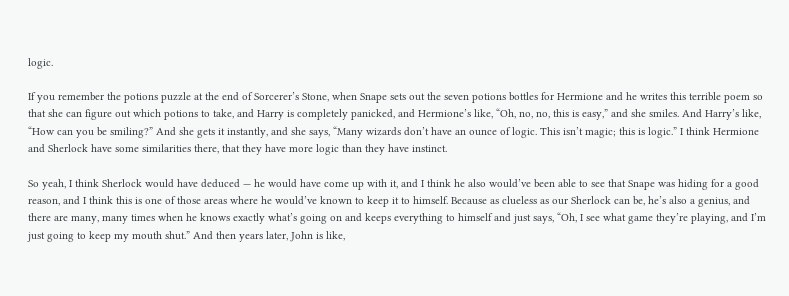logic.

If you remember the potions puzzle at the end of Sorcerer’s Stone, when Snape sets out the seven potions bottles for Hermione and he writes this terrible poem so that she can figure out which potions to take, and Harry is completely panicked, and Hermione’s like, “Oh, no, no, this is easy,” and she smiles. And Harry’s like, “How can you be smiling?” And she gets it instantly, and she says, “Many wizards don’t have an ounce of logic. This isn’t magic; this is logic.” I think Hermione and Sherlock have some similarities there, that they have more logic than they have instinct.

So yeah, I think Sherlock would have deduced — he would have come up with it, and I think he also would’ve been able to see that Snape was hiding for a good reason, and I think this is one of those areas where he would’ve known to keep it to himself. Because as clueless as our Sherlock can be, he’s also a genius, and there are many, many times when he knows exactly what’s going on and keeps everything to himself and just says, “Oh, I see what game they’re playing, and I’m just going to keep my mouth shut.” And then years later, John is like,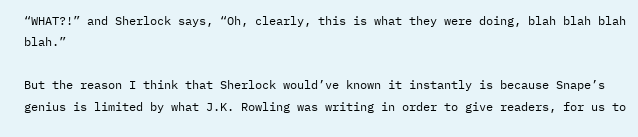“WHAT?!” and Sherlock says, “Oh, clearly, this is what they were doing, blah blah blah blah.”

But the reason I think that Sherlock would’ve known it instantly is because Snape’s genius is limited by what J.K. Rowling was writing in order to give readers, for us to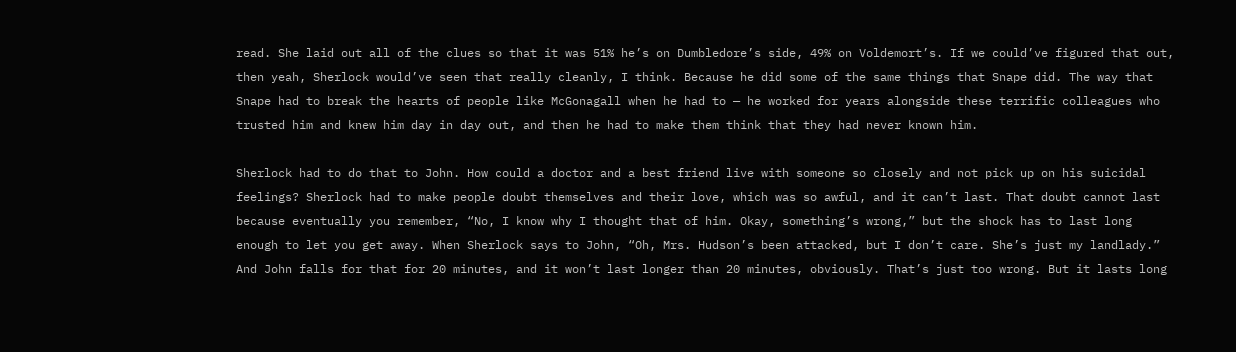read. She laid out all of the clues so that it was 51% he’s on Dumbledore’s side, 49% on Voldemort’s. If we could’ve figured that out, then yeah, Sherlock would’ve seen that really cleanly, I think. Because he did some of the same things that Snape did. The way that Snape had to break the hearts of people like McGonagall when he had to — he worked for years alongside these terrific colleagues who trusted him and knew him day in day out, and then he had to make them think that they had never known him.

Sherlock had to do that to John. How could a doctor and a best friend live with someone so closely and not pick up on his suicidal feelings? Sherlock had to make people doubt themselves and their love, which was so awful, and it can’t last. That doubt cannot last because eventually you remember, “No, I know why I thought that of him. Okay, something’s wrong,” but the shock has to last long enough to let you get away. When Sherlock says to John, “Oh, Mrs. Hudson’s been attacked, but I don’t care. She’s just my landlady.” And John falls for that for 20 minutes, and it won’t last longer than 20 minutes, obviously. That’s just too wrong. But it lasts long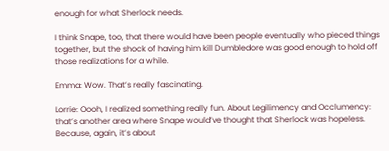enough for what Sherlock needs.

I think Snape, too, that there would have been people eventually who pieced things together, but the shock of having him kill Dumbledore was good enough to hold off those realizations for a while.

Emma: Wow. That’s really fascinating.

Lorrie: Oooh, I realized something really fun. About Legilimency and Occlumency: that’s another area where Snape would’ve thought that Sherlock was hopeless. Because, again, it’s about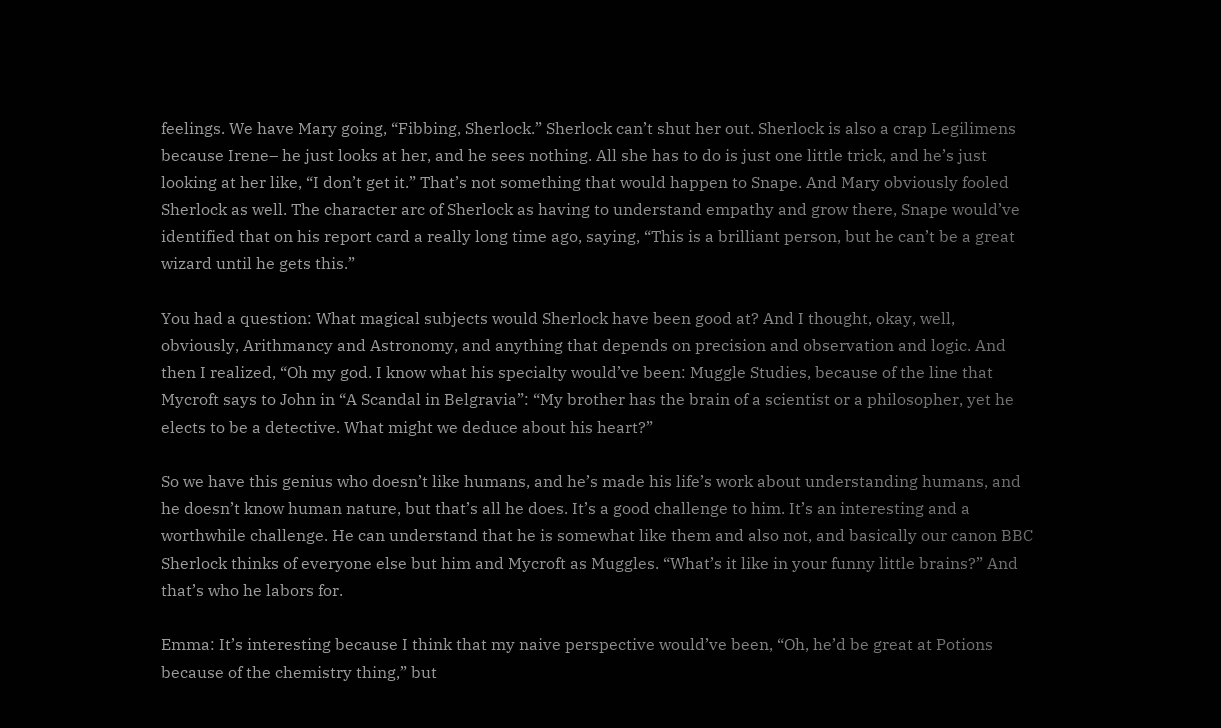feelings. We have Mary going, “Fibbing, Sherlock.” Sherlock can’t shut her out. Sherlock is also a crap Legilimens because Irene– he just looks at her, and he sees nothing. All she has to do is just one little trick, and he’s just looking at her like, “I don’t get it.” That’s not something that would happen to Snape. And Mary obviously fooled Sherlock as well. The character arc of Sherlock as having to understand empathy and grow there, Snape would’ve identified that on his report card a really long time ago, saying, “This is a brilliant person, but he can’t be a great wizard until he gets this.”

You had a question: What magical subjects would Sherlock have been good at? And I thought, okay, well, obviously, Arithmancy and Astronomy, and anything that depends on precision and observation and logic. And then I realized, “Oh my god. I know what his specialty would’ve been: Muggle Studies, because of the line that Mycroft says to John in “A Scandal in Belgravia”: “My brother has the brain of a scientist or a philosopher, yet he elects to be a detective. What might we deduce about his heart?”

So we have this genius who doesn’t like humans, and he’s made his life’s work about understanding humans, and he doesn’t know human nature, but that’s all he does. It’s a good challenge to him. It’s an interesting and a worthwhile challenge. He can understand that he is somewhat like them and also not, and basically our canon BBC Sherlock thinks of everyone else but him and Mycroft as Muggles. “What’s it like in your funny little brains?” And that’s who he labors for.

Emma: It’s interesting because I think that my naive perspective would’ve been, “Oh, he’d be great at Potions because of the chemistry thing,” but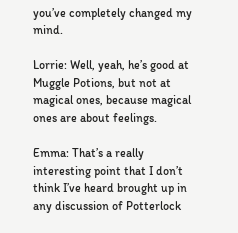you’ve completely changed my mind.

Lorrie: Well, yeah, he’s good at Muggle Potions, but not at magical ones, because magical ones are about feelings.

Emma: That’s a really interesting point that I don’t think I’ve heard brought up in any discussion of Potterlock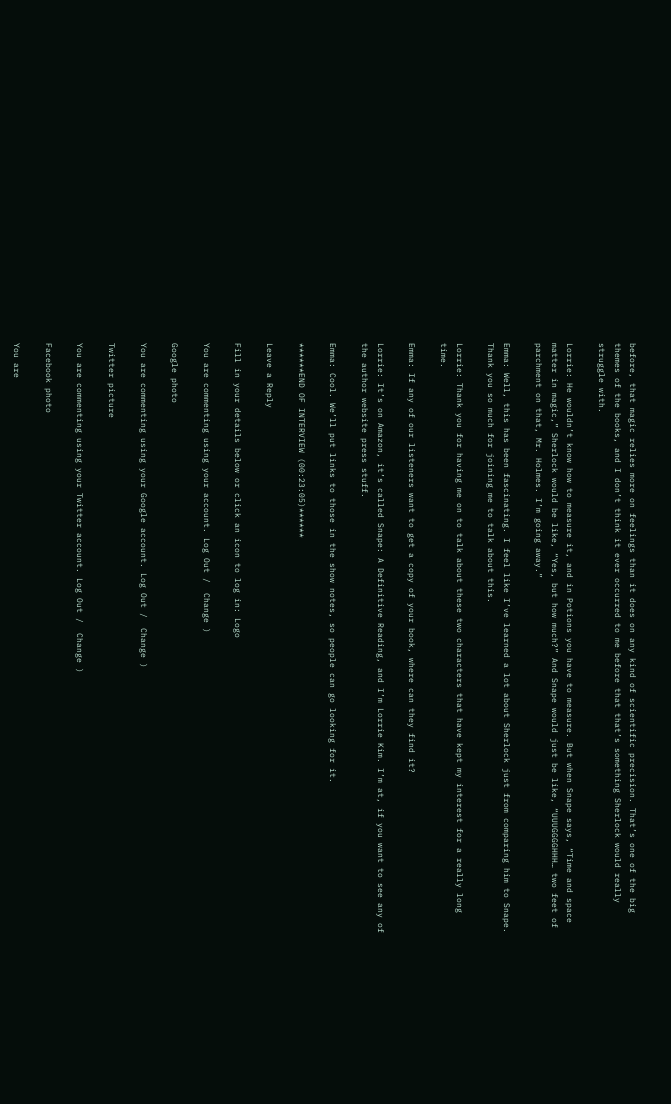before, that magic relies more on feelings than it does on any kind of scientific precision. That’s one of the big themes of the books, and I don’t think it ever occurred to me before that that’s something Sherlock would really struggle with.

Lorrie: He wouldn’t know how to measure it, and in Potions you have to measure. But when Snape says, “Time and space matter in magic,” Sherlock would be like, “Yes, but how much?” And Snape would just be like, “UUUGGGGHHH… two feet of parchment on that, Mr. Holmes. I’m going away.”

Emma: Well, this has been fascinating. I feel like I’ve learned a lot about Sherlock just from comparing him to Snape. Thank you so much for joining me to talk about this.

Lorrie: Thank you for having me on to talk about these two characters that have kept my interest for a really long time.

Emma: If any of our listeners want to get a copy of your book, where can they find it?

Lorrie: It’s on Amazon, it’s called Snape: A Definitive Reading, and I’m Lorrie Kim. I’m at, if you want to see any of the author website press stuff.

Emma: Cool. We’ll put links to those in the show notes, so people can go looking for it.

******END OF INTERVIEW (00:23:05)******

Leave a Reply

Fill in your details below or click an icon to log in: Logo

You are commenting using your account. Log Out /  Change )

Google photo

You are commenting using your Google account. Log Out /  Change )

Twitter picture

You are commenting using your Twitter account. Log Out /  Change )

Facebook photo

You are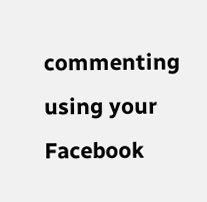commenting using your Facebook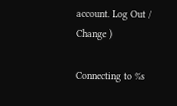account. Log Out /  Change )

Connecting to %s